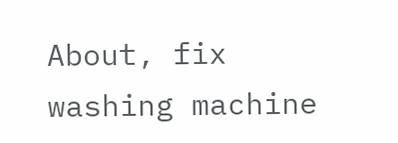About, fix washing machine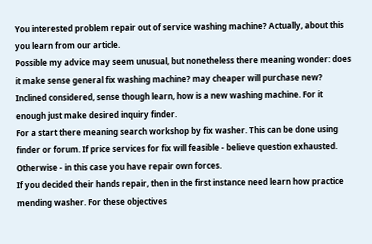You interested problem repair out of service washing machine? Actually, about this you learn from our article.
Possible my advice may seem unusual, but nonetheless there meaning wonder: does it make sense general fix washing machine? may cheaper will purchase new? Inclined considered, sense though learn, how is a new washing machine. For it enough just make desired inquiry finder.
For a start there meaning search workshop by fix washer. This can be done using finder or forum. If price services for fix will feasible - believe question exhausted. Otherwise - in this case you have repair own forces.
If you decided their hands repair, then in the first instance need learn how practice mending washer. For these objectives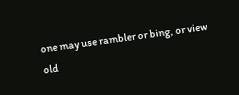one may use rambler or bing, or view old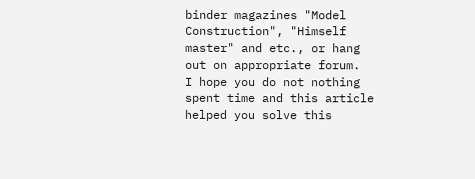binder magazines "Model Construction", "Himself master" and etc., or hang out on appropriate forum.
I hope you do not nothing spent time and this article helped you solve this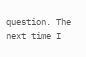question. The next time I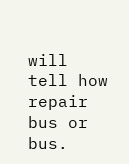will tell how repair bus or bus.